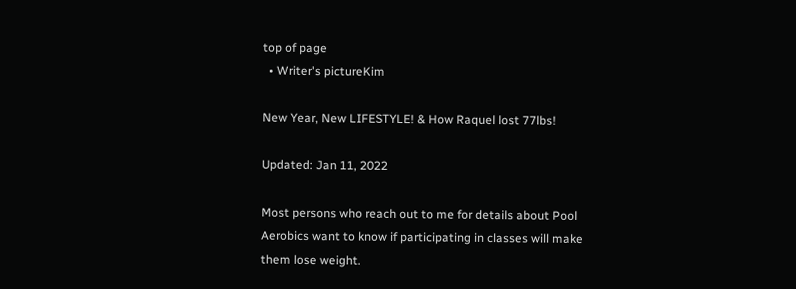top of page
  • Writer's pictureKim

New Year, New LIFESTYLE! & How Raquel lost 77lbs!

Updated: Jan 11, 2022

Most persons who reach out to me for details about Pool Aerobics want to know if participating in classes will make them lose weight.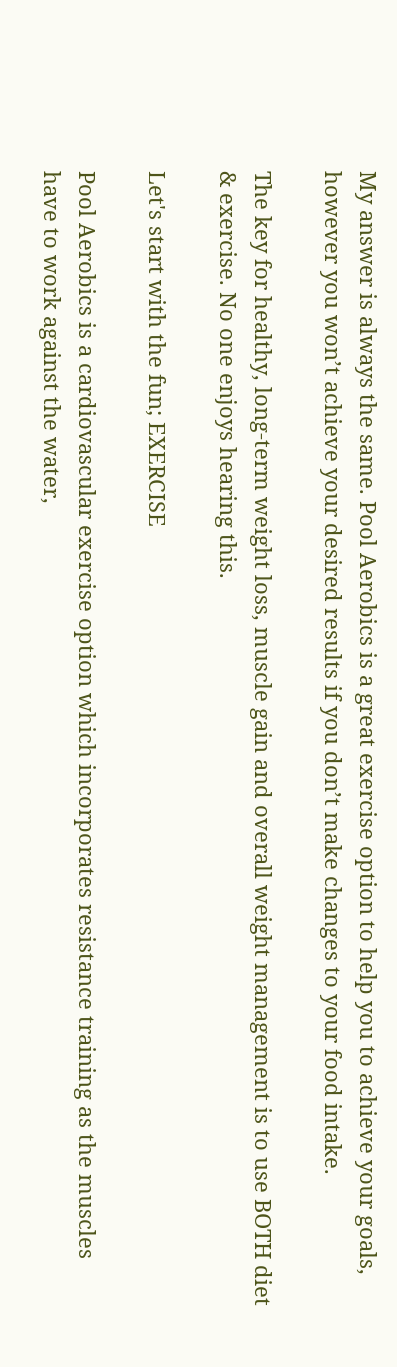My answer is always the same. Pool Aerobics is a great exercise option to help you to achieve your goals, however you won’t achieve your desired results if you don’t make changes to your food intake.

The key for healthy, long-term weight loss, muscle gain and overall weight management is to use BOTH diet & exercise. No one enjoys hearing this.

Let's start with the fun; EXERCISE

Pool Aerobics is a cardiovascular exercise option which incorporates resistance training as the muscles have to work against the water,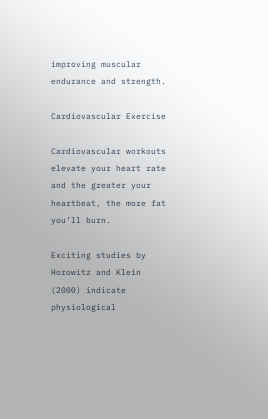improving muscular endurance and strength.

Cardiovascular Exercise

Cardiovascular workouts elevate your heart rate and the greater your heartbeat, the more fat you’ll burn.

Exciting studies by Horowitz and Klein (2000) indicate physiological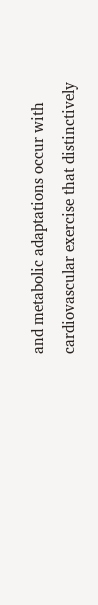and metabolic adaptations occur with cardiovascular exercise that distinctively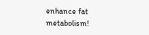enhance fat metabolism!